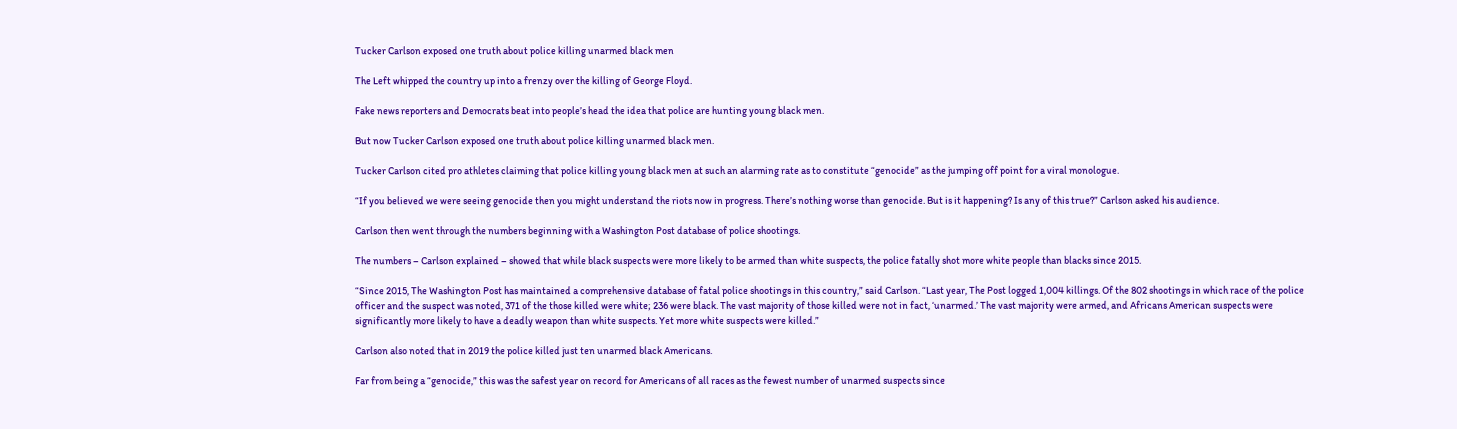Tucker Carlson exposed one truth about police killing unarmed black men

The Left whipped the country up into a frenzy over the killing of George Floyd.

Fake news reporters and Democrats beat into people’s head the idea that police are hunting young black men.

But now Tucker Carlson exposed one truth about police killing unarmed black men.

Tucker Carlson cited pro athletes claiming that police killing young black men at such an alarming rate as to constitute “genocide” as the jumping off point for a viral monologue.

“If you believed we were seeing genocide then you might understand the riots now in progress. There’s nothing worse than genocide. But is it happening? Is any of this true?” Carlson asked his audience.

Carlson then went through the numbers beginning with a Washington Post database of police shootings.

The numbers – Carlson explained – showed that while black suspects were more likely to be armed than white suspects, the police fatally shot more white people than blacks since 2015.

“Since 2015, The Washington Post has maintained a comprehensive database of fatal police shootings in this country,” said Carlson. “Last year, The Post logged 1,004 killings. Of the 802 shootings in which race of the police officer and the suspect was noted, 371 of the those killed were white; 236 were black. The vast majority of those killed were not in fact, ‘unarmed.’ The vast majority were armed, and Africans American suspects were significantly more likely to have a deadly weapon than white suspects. Yet more white suspects were killed.”

Carlson also noted that in 2019 the police killed just ten unarmed black Americans.

Far from being a “genocide,” this was the safest year on record for Americans of all races as the fewest number of unarmed suspects since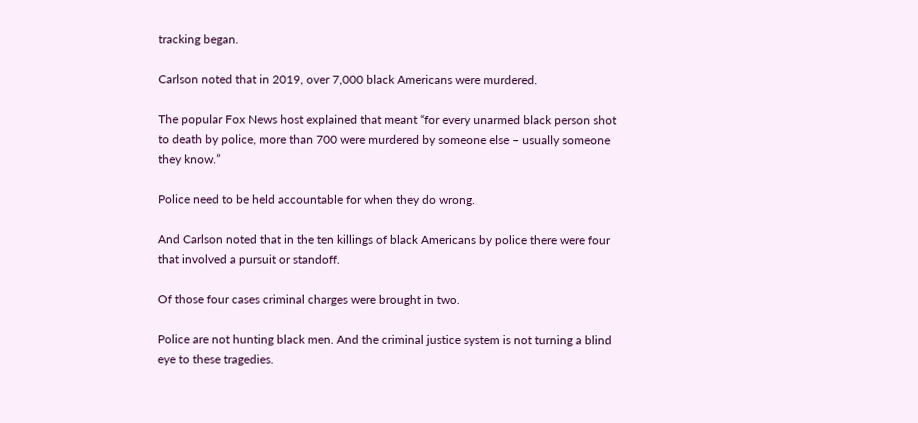tracking began.

Carlson noted that in 2019, over 7,000 black Americans were murdered.

The popular Fox News host explained that meant “for every unarmed black person shot to death by police, more than 700 were murdered by someone else – usually someone they know.”

Police need to be held accountable for when they do wrong.

And Carlson noted that in the ten killings of black Americans by police there were four that involved a pursuit or standoff.

Of those four cases criminal charges were brought in two.

Police are not hunting black men. And the criminal justice system is not turning a blind eye to these tragedies.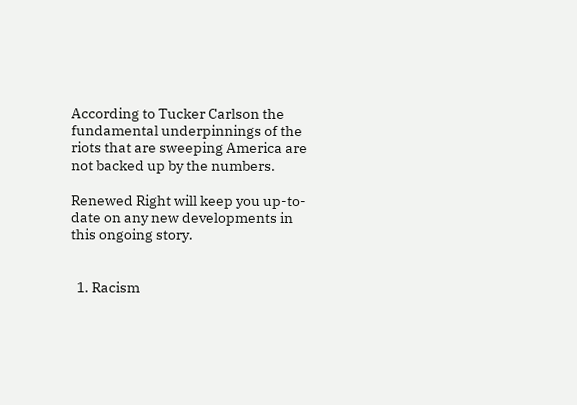According to Tucker Carlson the fundamental underpinnings of the riots that are sweeping America are not backed up by the numbers.

Renewed Right will keep you up-to-date on any new developments in this ongoing story.


  1. Racism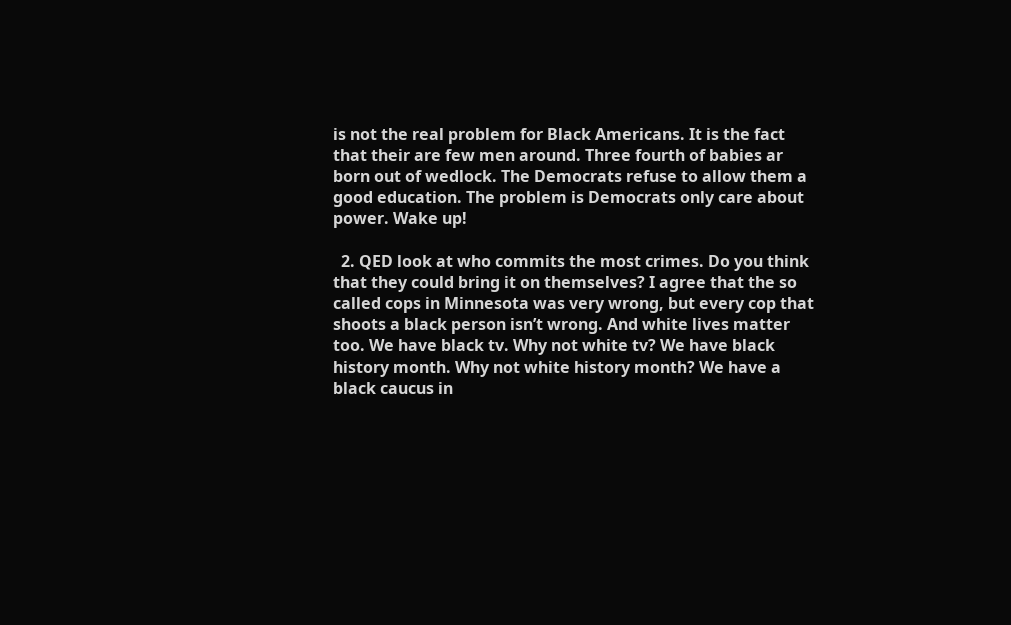is not the real problem for Black Americans. It is the fact that their are few men around. Three fourth of babies ar born out of wedlock. The Democrats refuse to allow them a good education. The problem is Democrats only care about power. Wake up!

  2. QED look at who commits the most crimes. Do you think that they could bring it on themselves? I agree that the so called cops in Minnesota was very wrong, but every cop that shoots a black person isn’t wrong. And white lives matter too. We have black tv. Why not white tv? We have black history month. Why not white history month? We have a black caucus in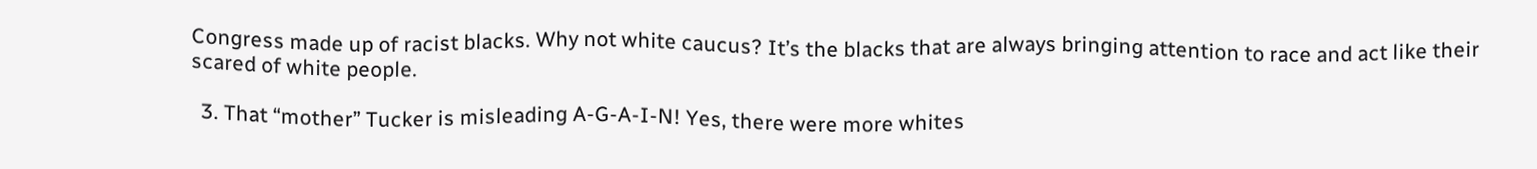Congress made up of racist blacks. Why not white caucus? It’s the blacks that are always bringing attention to race and act like their scared of white people.

  3. That “mother” Tucker is misleading A-G-A-I-N! Yes, there were more whites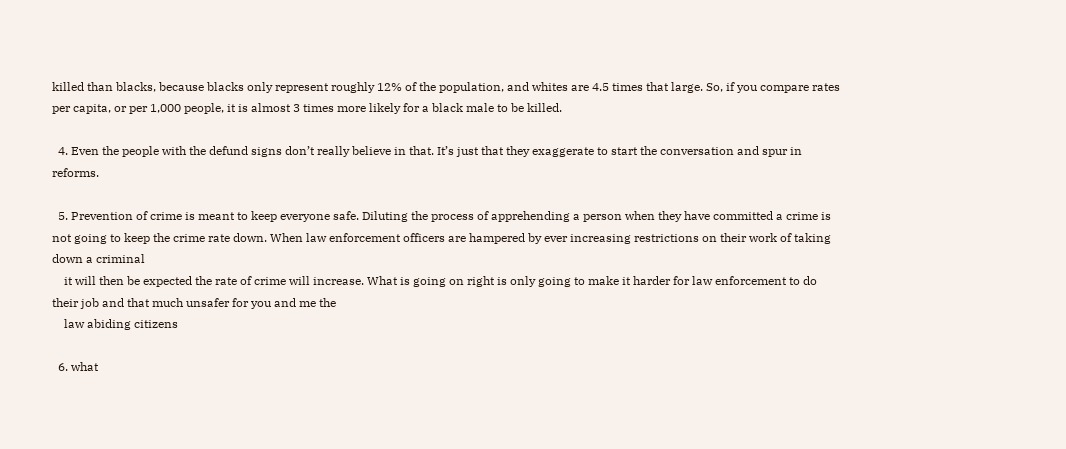killed than blacks, because blacks only represent roughly 12% of the population, and whites are 4.5 times that large. So, if you compare rates per capita, or per 1,000 people, it is almost 3 times more likely for a black male to be killed.

  4. Even the people with the defund signs don’t really believe in that. It’s just that they exaggerate to start the conversation and spur in reforms.

  5. Prevention of crime is meant to keep everyone safe. Diluting the process of apprehending a person when they have committed a crime is not going to keep the crime rate down. When law enforcement officers are hampered by ever increasing restrictions on their work of taking down a criminal
    it will then be expected the rate of crime will increase. What is going on right is only going to make it harder for law enforcement to do their job and that much unsafer for you and me the
    law abiding citizens

  6. what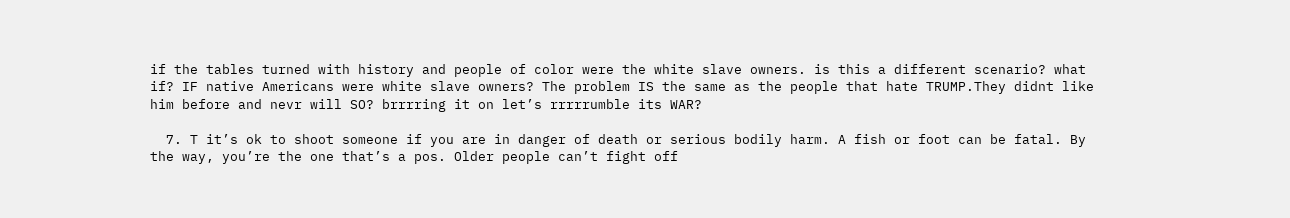if the tables turned with history and people of color were the white slave owners. is this a different scenario? what if? IF native Americans were white slave owners? The problem IS the same as the people that hate TRUMP.They didnt like him before and nevr will SO? brrrring it on let’s rrrrrumble its WAR?

  7. T it’s ok to shoot someone if you are in danger of death or serious bodily harm. A fish or foot can be fatal. By the way, you’re the one that’s a pos. Older people can’t fight off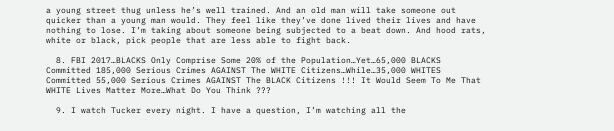a young street thug unless he’s well trained. And an old man will take someone out quicker than a young man would. They feel like they’ve done lived their lives and have nothing to lose. I’m taking about someone being subjected to a beat down. And hood rats, white or black, pick people that are less able to fight back.

  8. FBI 2017…BLACKS Only Comprise Some 20% of the Population…Yet…65,000 BLACKS Committed 185,000 Serious Crimes AGAINST The WHITE Citizens…While…35,000 WHITES Committed 55,000 Serious Crimes AGAINST The BLACK Citizens !!! It Would Seem To Me That WHITE Lives Matter More…What Do You Think ???

  9. I watch Tucker every night. I have a question, I’m watching all the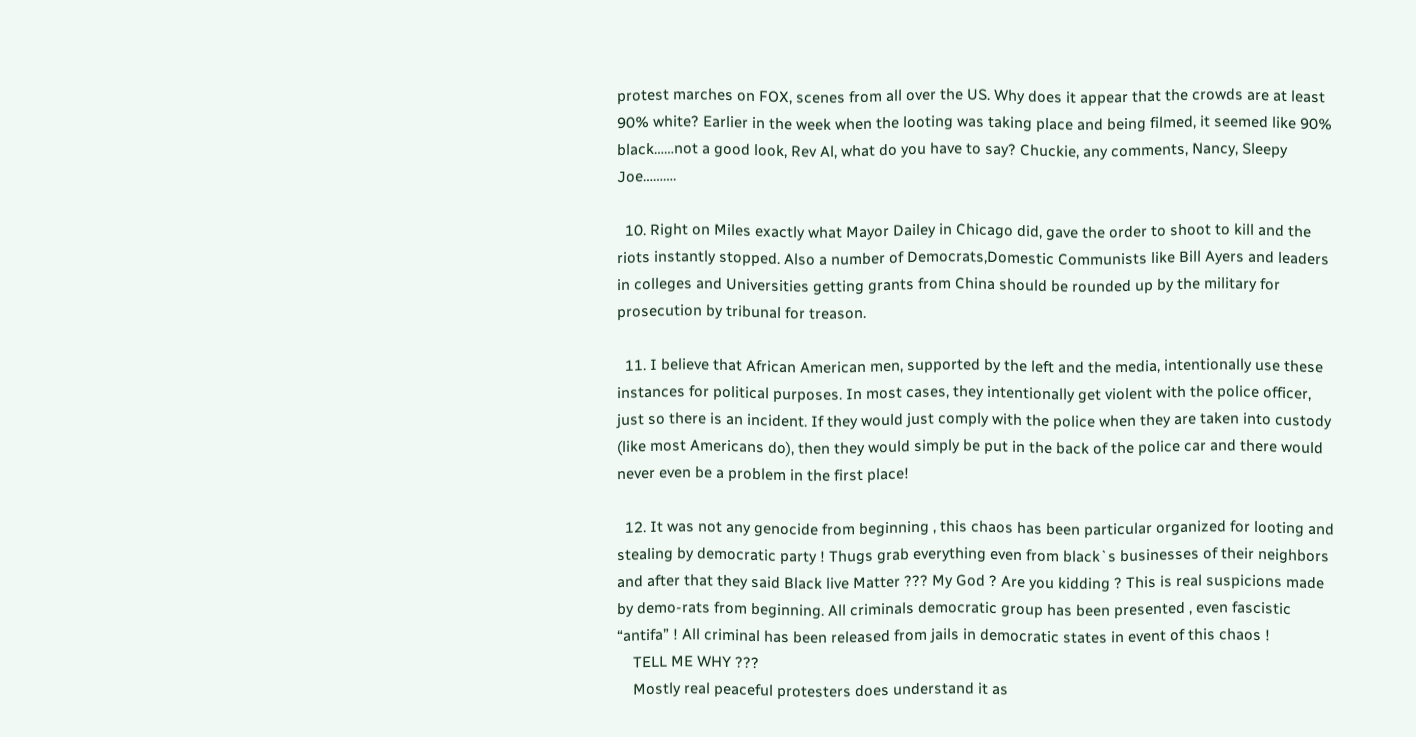protest marches on FOX, scenes from all over the US. Why does it appear that the crowds are at least 90% white? Earlier in the week when the looting was taking place and being filmed, it seemed like 90% black……not a good look, Rev Al, what do you have to say? Chuckie, any comments, Nancy, Sleepy Joe……….

  10. Right on Miles exactly what Mayor Dailey in Chicago did, gave the order to shoot to kill and the riots instantly stopped. Also a number of Democrats,Domestic Communists like Bill Ayers and leaders in colleges and Universities getting grants from China should be rounded up by the military for prosecution by tribunal for treason.

  11. I believe that African American men, supported by the left and the media, intentionally use these instances for political purposes. In most cases, they intentionally get violent with the police officer, just so there is an incident. If they would just comply with the police when they are taken into custody (like most Americans do), then they would simply be put in the back of the police car and there would never even be a problem in the first place!

  12. It was not any genocide from beginning , this chaos has been particular organized for looting and stealing by democratic party ! Thugs grab everything even from black`s businesses of their neighbors and after that they said Black live Matter ??? My God ? Are you kidding ? This is real suspicions made by demo-rats from beginning. All criminals democratic group has been presented , even fascistic “antifa” ! All criminal has been released from jails in democratic states in event of this chaos !
    TELL ME WHY ???
    Mostly real peaceful protesters does understand it as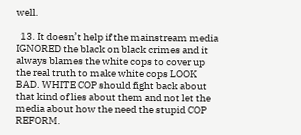well.

  13. It doesn’t help if the mainstream media IGNORED the black on black crimes and it always blames the white cops to cover up the real truth to make white cops LOOK BAD. WHITE COP should fight back about that kind of lies about them and not let the media about how the need the stupid COP REFORM.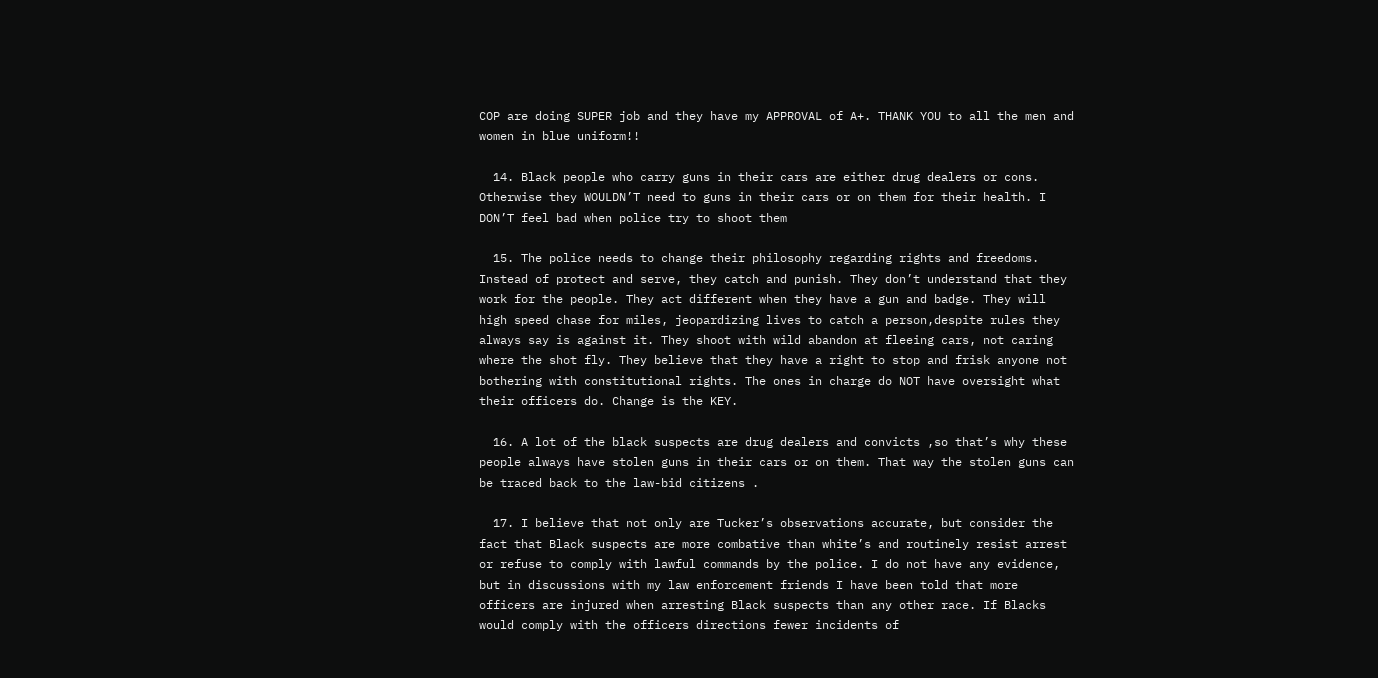COP are doing SUPER job and they have my APPROVAL of A+. THANK YOU to all the men and women in blue uniform!!

  14. Black people who carry guns in their cars are either drug dealers or cons. Otherwise they WOULDN’T need to guns in their cars or on them for their health. I DON’T feel bad when police try to shoot them

  15. The police needs to change their philosophy regarding rights and freedoms. Instead of protect and serve, they catch and punish. They don’t understand that they work for the people. They act different when they have a gun and badge. They will high speed chase for miles, jeopardizing lives to catch a person,despite rules they always say is against it. They shoot with wild abandon at fleeing cars, not caring where the shot fly. They believe that they have a right to stop and frisk anyone not bothering with constitutional rights. The ones in charge do NOT have oversight what their officers do. Change is the KEY.

  16. A lot of the black suspects are drug dealers and convicts ,so that’s why these people always have stolen guns in their cars or on them. That way the stolen guns can be traced back to the law-bid citizens .

  17. I believe that not only are Tucker’s observations accurate, but consider the fact that Black suspects are more combative than white’s and routinely resist arrest or refuse to comply with lawful commands by the police. I do not have any evidence, but in discussions with my law enforcement friends I have been told that more officers are injured when arresting Black suspects than any other race. If Blacks would comply with the officers directions fewer incidents of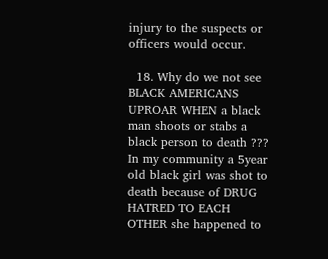injury to the suspects or officers would occur.

  18. Why do we not see BLACK AMERICANS UPROAR WHEN a black man shoots or stabs a black person to death ??? In my community a 5year old black girl was shot to death because of DRUG HATRED TO EACH OTHER she happened to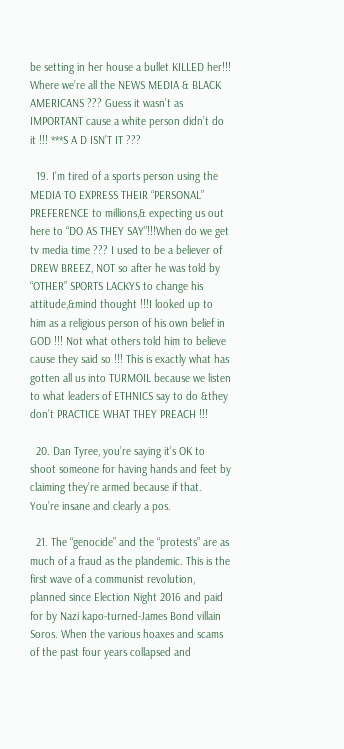be setting in her house a bullet KILLED her!!! Where we’re all the NEWS MEDIA & BLACK AMERICANS ??? Guess it wasn’t as IMPORTANT cause a white person didn’t do it !!! ***S A D ISN’T IT ???

  19. I’m tired of a sports person using the MEDIA TO EXPRESS THEIR “PERSONAL” PREFERENCE to millions,& expecting us out here to “DO AS THEY SAY”!!!When do we get tv media time ??? I used to be a believer of DREW BREEZ, NOT so after he was told by “OTHER” SPORTS LACKYS to change his attitude,&mind thought !!!I looked up to him as a religious person of his own belief in GOD !!! Not what others told him to believe cause they said so !!! This is exactly what has gotten all us into TURMOIL because we listen to what leaders of ETHNICS say to do &they don’t PRACTICE WHAT THEY PREACH !!!

  20. Dan Tyree, you’re saying it’s OK to shoot someone for having hands and feet by claiming they’re armed because if that. You’re insane and clearly a pos.

  21. The “genocide” and the “protests” are as much of a fraud as the plandemic. This is the first wave of a communist revolution, planned since Election Night 2016 and paid for by Nazi kapo-turned-James Bond villain Soros. When the various hoaxes and scams of the past four years collapsed and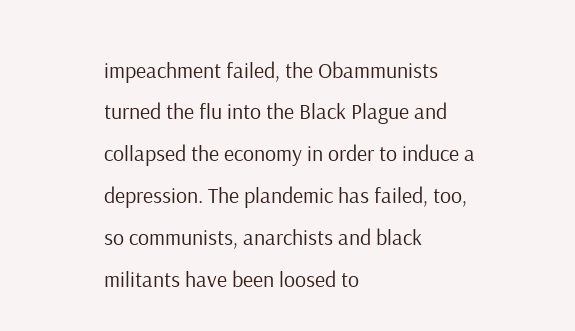impeachment failed, the Obammunists turned the flu into the Black Plague and collapsed the economy in order to induce a depression. The plandemic has failed, too, so communists, anarchists and black militants have been loosed to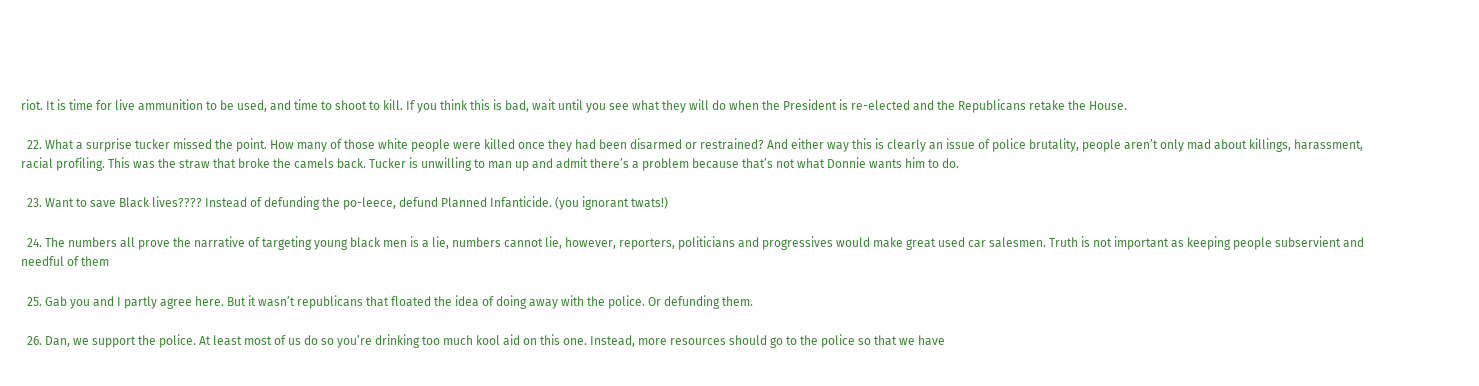riot. It is time for live ammunition to be used, and time to shoot to kill. If you think this is bad, wait until you see what they will do when the President is re-elected and the Republicans retake the House.

  22. What a surprise tucker missed the point. How many of those white people were killed once they had been disarmed or restrained? And either way this is clearly an issue of police brutality, people aren’t only mad about killings, harassment, racial profiling. This was the straw that broke the camels back. Tucker is unwilling to man up and admit there’s a problem because that’s not what Donnie wants him to do.

  23. Want to save Black lives???? Instead of defunding the po-leece, defund Planned Infanticide. (you ignorant twats!)

  24. The numbers all prove the narrative of targeting young black men is a lie, numbers cannot lie, however, reporters, politicians and progressives would make great used car salesmen. Truth is not important as keeping people subservient and needful of them

  25. Gab you and I partly agree here. But it wasn’t republicans that floated the idea of doing away with the police. Or defunding them.

  26. Dan, we support the police. At least most of us do so you’re drinking too much kool aid on this one. Instead, more resources should go to the police so that we have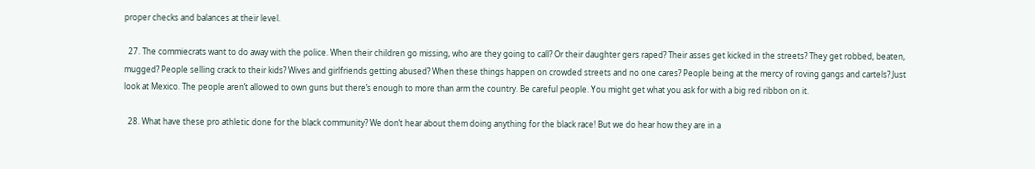proper checks and balances at their level.

  27. The commiecrats want to do away with the police. When their children go missing, who are they going to call? Or their daughter gers raped? Their asses get kicked in the streets? They get robbed, beaten, mugged? People selling crack to their kids? Wives and girlfriends getting abused? When these things happen on crowded streets and no one cares? People being at the mercy of roving gangs and cartels? Just look at Mexico. The people aren’t allowed to own guns but there’s enough to more than arm the country. Be careful people. You might get what you ask for with a big red ribbon on it.

  28. What have these pro athletic done for the black community? We don’t hear about them doing anything for the black race! But we do hear how they are in a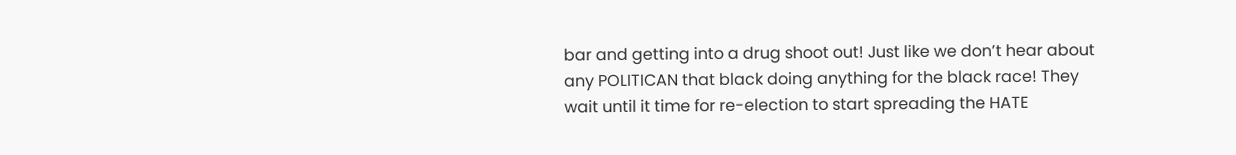bar and getting into a drug shoot out! Just like we don’t hear about any POLITICAN that black doing anything for the black race! They wait until it time for re-election to start spreading the HATE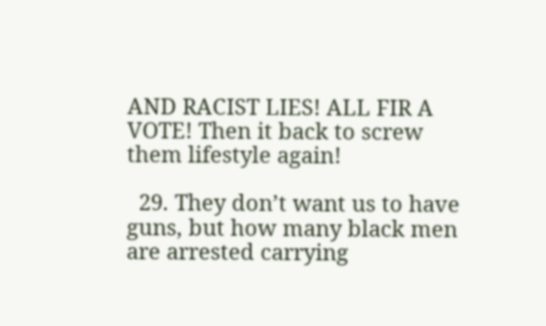AND RACIST LIES! ALL FIR A VOTE! Then it back to screw them lifestyle again!

  29. They don’t want us to have guns, but how many black men are arrested carrying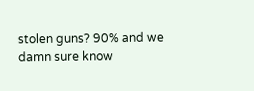stolen guns? 90% and we damn sure know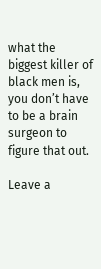what the biggest killer of black men is, you don’t have to be a brain surgeon to figure that out.

Leave a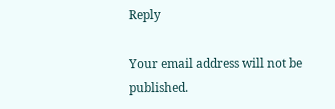Reply

Your email address will not be published.